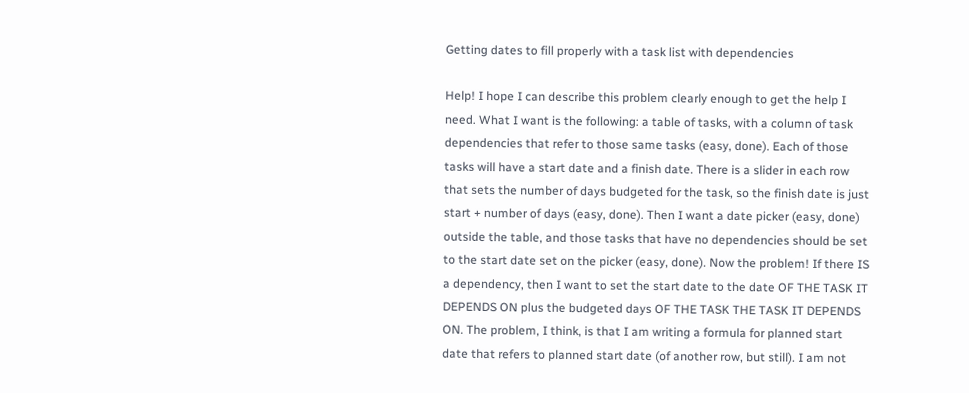Getting dates to fill properly with a task list with dependencies

Help! I hope I can describe this problem clearly enough to get the help I need. What I want is the following: a table of tasks, with a column of task dependencies that refer to those same tasks (easy, done). Each of those tasks will have a start date and a finish date. There is a slider in each row that sets the number of days budgeted for the task, so the finish date is just start + number of days (easy, done). Then I want a date picker (easy, done) outside the table, and those tasks that have no dependencies should be set to the start date set on the picker (easy, done). Now the problem! If there IS a dependency, then I want to set the start date to the date OF THE TASK IT DEPENDS ON plus the budgeted days OF THE TASK THE TASK IT DEPENDS ON. The problem, I think, is that I am writing a formula for planned start date that refers to planned start date (of another row, but still). I am not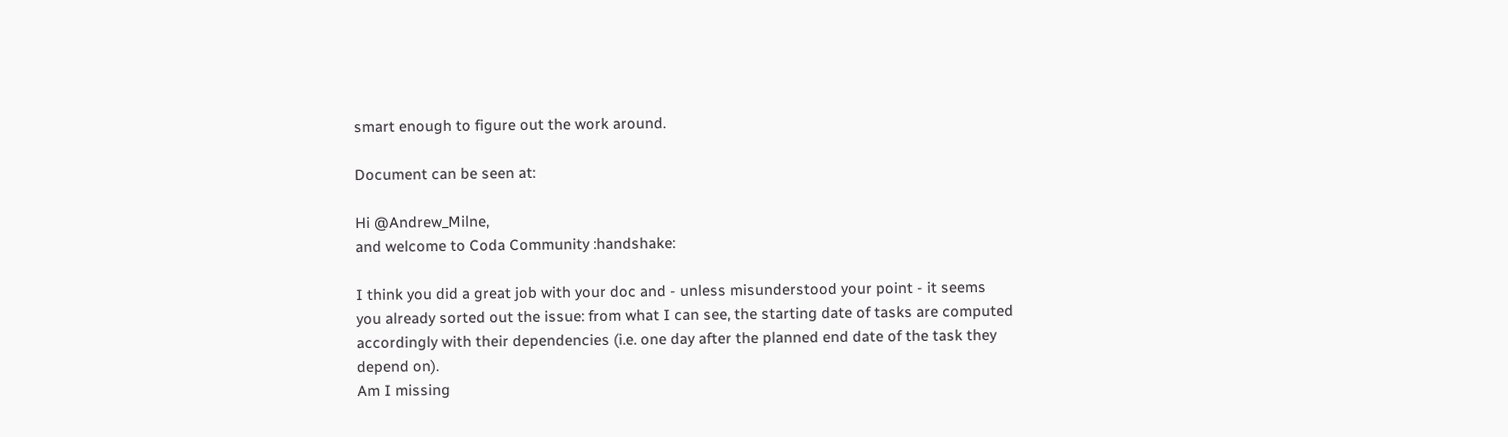smart enough to figure out the work around.

Document can be seen at:

Hi @Andrew_Milne,
and welcome to Coda Community :handshake:

I think you did a great job with your doc and - unless misunderstood your point - it seems you already sorted out the issue: from what I can see, the starting date of tasks are computed accordingly with their dependencies (i.e. one day after the planned end date of the task they depend on).
Am I missing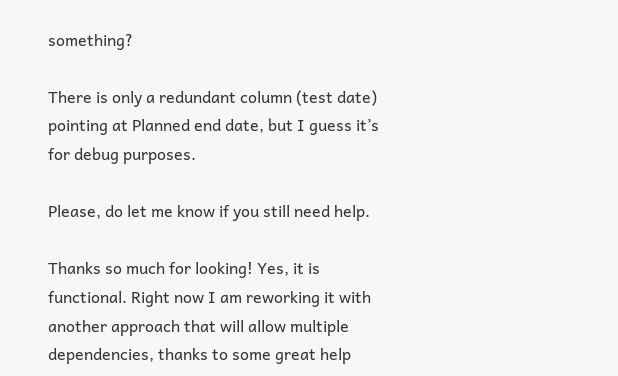something?

There is only a redundant column (test date) pointing at Planned end date, but I guess it’s for debug purposes.

Please, do let me know if you still need help.

Thanks so much for looking! Yes, it is functional. Right now I am reworking it with another approach that will allow multiple dependencies, thanks to some great help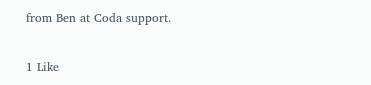from Ben at Coda support.

1 Like